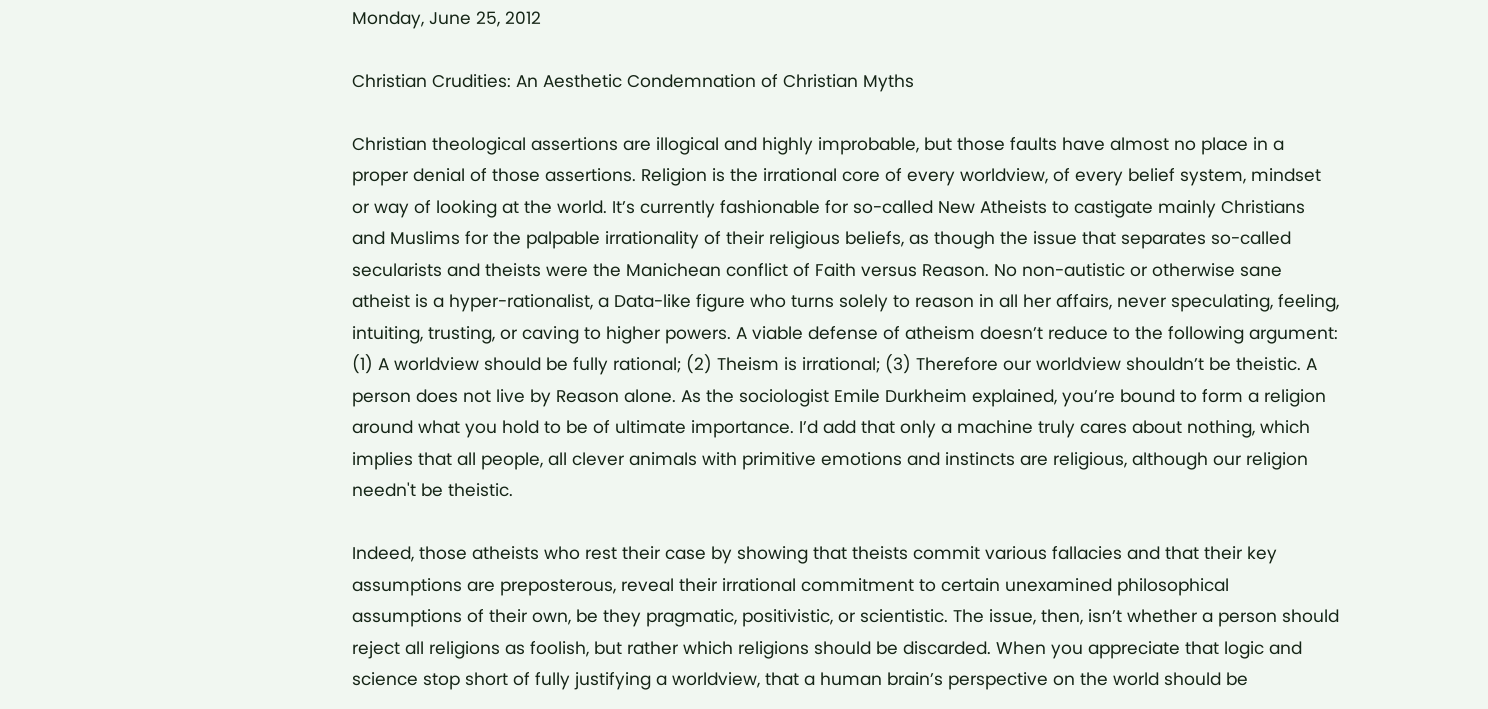Monday, June 25, 2012

Christian Crudities: An Aesthetic Condemnation of Christian Myths

Christian theological assertions are illogical and highly improbable, but those faults have almost no place in a proper denial of those assertions. Religion is the irrational core of every worldview, of every belief system, mindset or way of looking at the world. It’s currently fashionable for so-called New Atheists to castigate mainly Christians and Muslims for the palpable irrationality of their religious beliefs, as though the issue that separates so-called secularists and theists were the Manichean conflict of Faith versus Reason. No non-autistic or otherwise sane atheist is a hyper-rationalist, a Data-like figure who turns solely to reason in all her affairs, never speculating, feeling, intuiting, trusting, or caving to higher powers. A viable defense of atheism doesn’t reduce to the following argument: (1) A worldview should be fully rational; (2) Theism is irrational; (3) Therefore our worldview shouldn’t be theistic. A person does not live by Reason alone. As the sociologist Emile Durkheim explained, you’re bound to form a religion around what you hold to be of ultimate importance. I’d add that only a machine truly cares about nothing, which implies that all people, all clever animals with primitive emotions and instincts are religious, although our religion needn't be theistic.

Indeed, those atheists who rest their case by showing that theists commit various fallacies and that their key assumptions are preposterous, reveal their irrational commitment to certain unexamined philosophical assumptions of their own, be they pragmatic, positivistic, or scientistic. The issue, then, isn’t whether a person should reject all religions as foolish, but rather which religions should be discarded. When you appreciate that logic and science stop short of fully justifying a worldview, that a human brain’s perspective on the world should be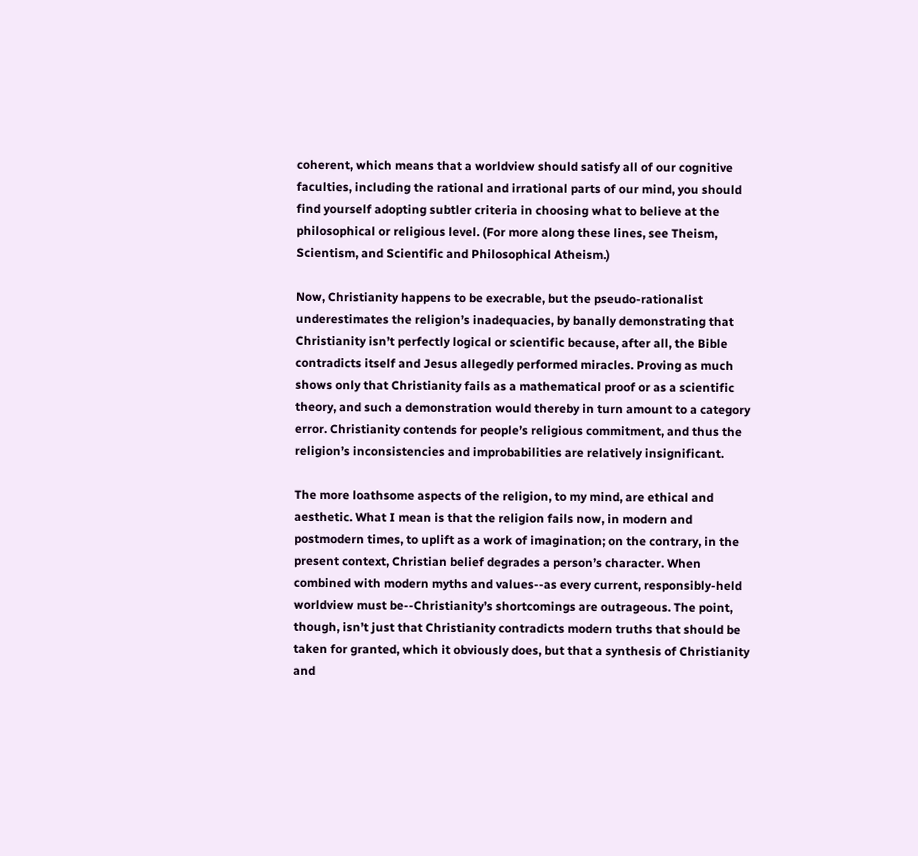coherent, which means that a worldview should satisfy all of our cognitive faculties, including the rational and irrational parts of our mind, you should find yourself adopting subtler criteria in choosing what to believe at the philosophical or religious level. (For more along these lines, see Theism, Scientism, and Scientific and Philosophical Atheism.)

Now, Christianity happens to be execrable, but the pseudo-rationalist underestimates the religion’s inadequacies, by banally demonstrating that Christianity isn’t perfectly logical or scientific because, after all, the Bible contradicts itself and Jesus allegedly performed miracles. Proving as much shows only that Christianity fails as a mathematical proof or as a scientific theory, and such a demonstration would thereby in turn amount to a category error. Christianity contends for people’s religious commitment, and thus the religion’s inconsistencies and improbabilities are relatively insignificant.

The more loathsome aspects of the religion, to my mind, are ethical and aesthetic. What I mean is that the religion fails now, in modern and postmodern times, to uplift as a work of imagination; on the contrary, in the present context, Christian belief degrades a person’s character. When combined with modern myths and values--as every current, responsibly-held worldview must be--Christianity’s shortcomings are outrageous. The point, though, isn’t just that Christianity contradicts modern truths that should be taken for granted, which it obviously does, but that a synthesis of Christianity and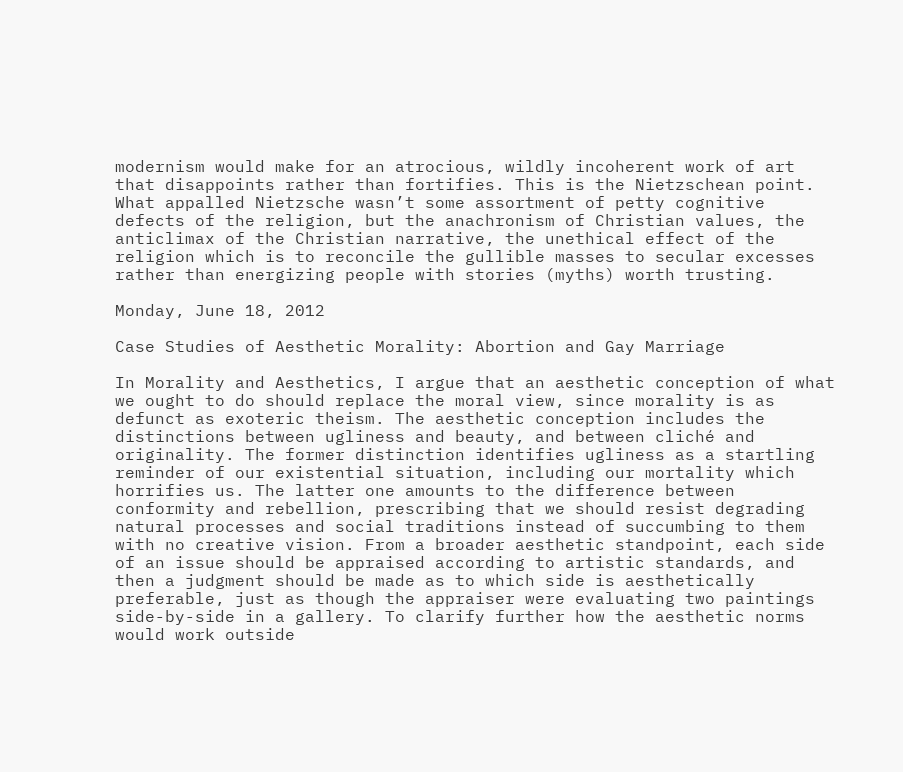modernism would make for an atrocious, wildly incoherent work of art that disappoints rather than fortifies. This is the Nietzschean point. What appalled Nietzsche wasn’t some assortment of petty cognitive defects of the religion, but the anachronism of Christian values, the anticlimax of the Christian narrative, the unethical effect of the religion which is to reconcile the gullible masses to secular excesses rather than energizing people with stories (myths) worth trusting.

Monday, June 18, 2012

Case Studies of Aesthetic Morality: Abortion and Gay Marriage

In Morality and Aesthetics, I argue that an aesthetic conception of what we ought to do should replace the moral view, since morality is as defunct as exoteric theism. The aesthetic conception includes the distinctions between ugliness and beauty, and between cliché and originality. The former distinction identifies ugliness as a startling reminder of our existential situation, including our mortality which horrifies us. The latter one amounts to the difference between conformity and rebellion, prescribing that we should resist degrading natural processes and social traditions instead of succumbing to them with no creative vision. From a broader aesthetic standpoint, each side of an issue should be appraised according to artistic standards, and then a judgment should be made as to which side is aesthetically preferable, just as though the appraiser were evaluating two paintings side-by-side in a gallery. To clarify further how the aesthetic norms would work outside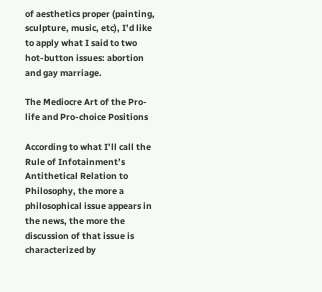of aesthetics proper (painting, sculpture, music, etc), I’d like to apply what I said to two hot-button issues: abortion and gay marriage.

The Mediocre Art of the Pro-life and Pro-choice Positions

According to what I’ll call the Rule of Infotainment’s Antithetical Relation to Philosophy, the more a philosophical issue appears in the news, the more the discussion of that issue is characterized by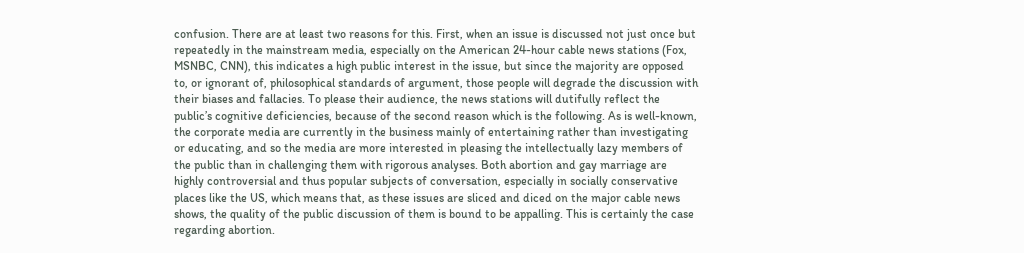confusion. There are at least two reasons for this. First, when an issue is discussed not just once but repeatedly in the mainstream media, especially on the American 24-hour cable news stations (Fox, MSNBC, CNN), this indicates a high public interest in the issue, but since the majority are opposed to, or ignorant of, philosophical standards of argument, those people will degrade the discussion with their biases and fallacies. To please their audience, the news stations will dutifully reflect the public’s cognitive deficiencies, because of the second reason which is the following. As is well-known, the corporate media are currently in the business mainly of entertaining rather than investigating or educating, and so the media are more interested in pleasing the intellectually lazy members of the public than in challenging them with rigorous analyses. Both abortion and gay marriage are highly controversial and thus popular subjects of conversation, especially in socially conservative places like the US, which means that, as these issues are sliced and diced on the major cable news shows, the quality of the public discussion of them is bound to be appalling. This is certainly the case regarding abortion.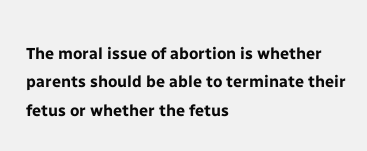The moral issue of abortion is whether parents should be able to terminate their fetus or whether the fetus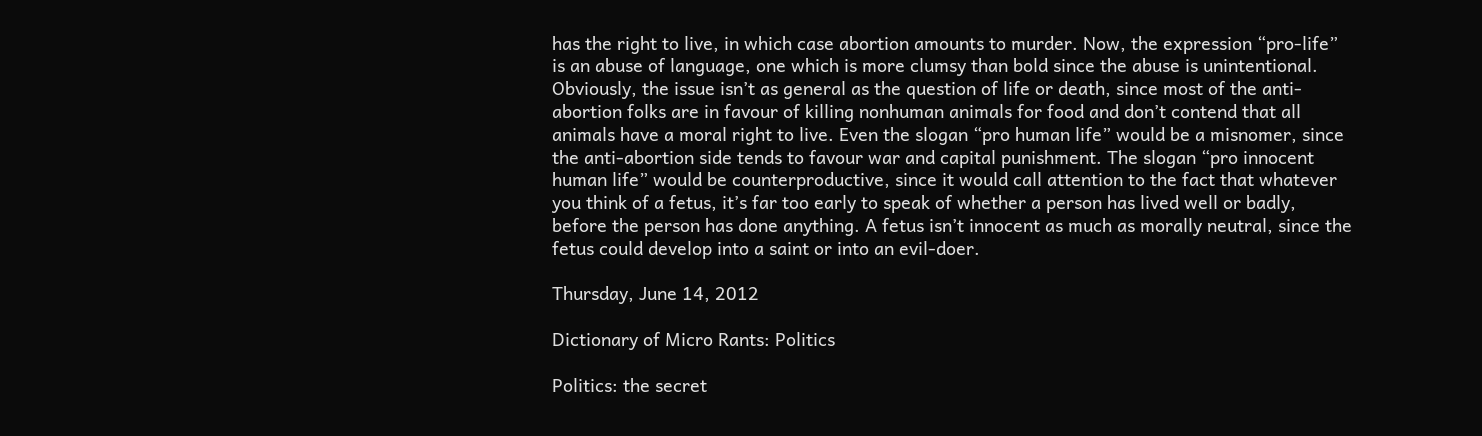has the right to live, in which case abortion amounts to murder. Now, the expression “pro-life” is an abuse of language, one which is more clumsy than bold since the abuse is unintentional. Obviously, the issue isn’t as general as the question of life or death, since most of the anti-abortion folks are in favour of killing nonhuman animals for food and don’t contend that all animals have a moral right to live. Even the slogan “pro human life” would be a misnomer, since the anti-abortion side tends to favour war and capital punishment. The slogan “pro innocent human life” would be counterproductive, since it would call attention to the fact that whatever you think of a fetus, it’s far too early to speak of whether a person has lived well or badly, before the person has done anything. A fetus isn’t innocent as much as morally neutral, since the fetus could develop into a saint or into an evil-doer.

Thursday, June 14, 2012

Dictionary of Micro Rants: Politics

Politics: the secret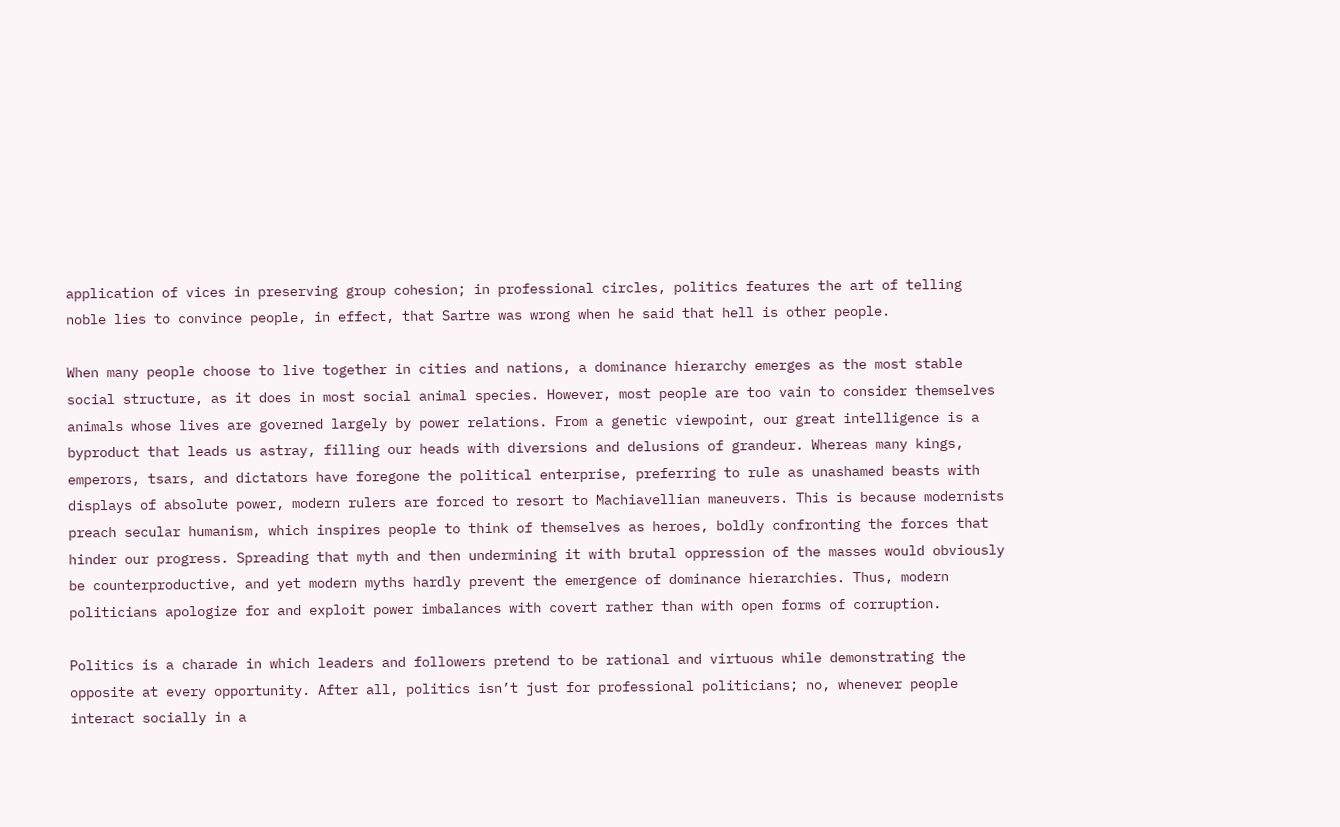application of vices in preserving group cohesion; in professional circles, politics features the art of telling noble lies to convince people, in effect, that Sartre was wrong when he said that hell is other people.

When many people choose to live together in cities and nations, a dominance hierarchy emerges as the most stable social structure, as it does in most social animal species. However, most people are too vain to consider themselves animals whose lives are governed largely by power relations. From a genetic viewpoint, our great intelligence is a byproduct that leads us astray, filling our heads with diversions and delusions of grandeur. Whereas many kings, emperors, tsars, and dictators have foregone the political enterprise, preferring to rule as unashamed beasts with displays of absolute power, modern rulers are forced to resort to Machiavellian maneuvers. This is because modernists preach secular humanism, which inspires people to think of themselves as heroes, boldly confronting the forces that hinder our progress. Spreading that myth and then undermining it with brutal oppression of the masses would obviously be counterproductive, and yet modern myths hardly prevent the emergence of dominance hierarchies. Thus, modern politicians apologize for and exploit power imbalances with covert rather than with open forms of corruption.

Politics is a charade in which leaders and followers pretend to be rational and virtuous while demonstrating the opposite at every opportunity. After all, politics isn’t just for professional politicians; no, whenever people interact socially in a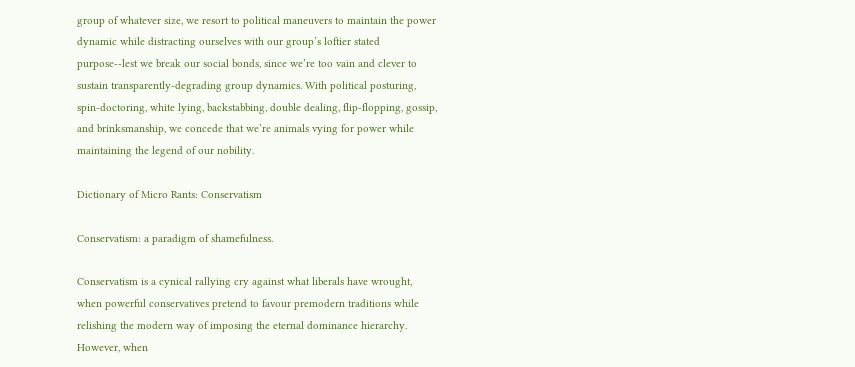group of whatever size, we resort to political maneuvers to maintain the power dynamic while distracting ourselves with our group’s loftier stated purpose--lest we break our social bonds, since we’re too vain and clever to sustain transparently-degrading group dynamics. With political posturing, spin-doctoring, white lying, backstabbing, double dealing, flip-flopping, gossip, and brinksmanship, we concede that we’re animals vying for power while maintaining the legend of our nobility.

Dictionary of Micro Rants: Conservatism

Conservatism: a paradigm of shamefulness.

Conservatism is a cynical rallying cry against what liberals have wrought, when powerful conservatives pretend to favour premodern traditions while relishing the modern way of imposing the eternal dominance hierarchy. However, when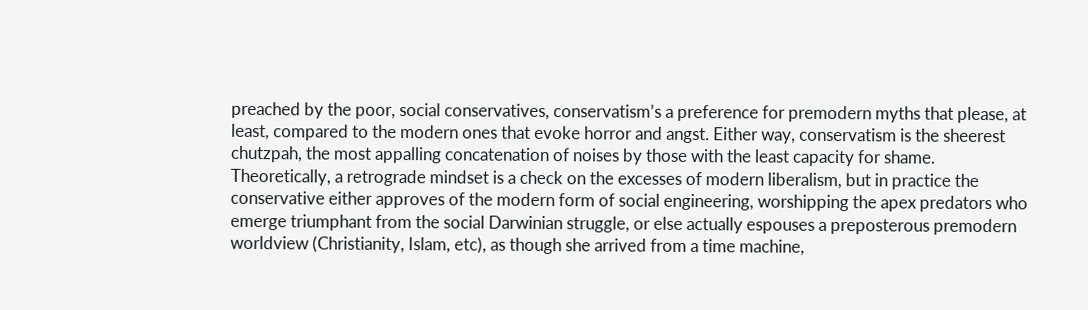preached by the poor, social conservatives, conservatism’s a preference for premodern myths that please, at least, compared to the modern ones that evoke horror and angst. Either way, conservatism is the sheerest chutzpah, the most appalling concatenation of noises by those with the least capacity for shame. Theoretically, a retrograde mindset is a check on the excesses of modern liberalism, but in practice the conservative either approves of the modern form of social engineering, worshipping the apex predators who emerge triumphant from the social Darwinian struggle, or else actually espouses a preposterous premodern worldview (Christianity, Islam, etc), as though she arrived from a time machine,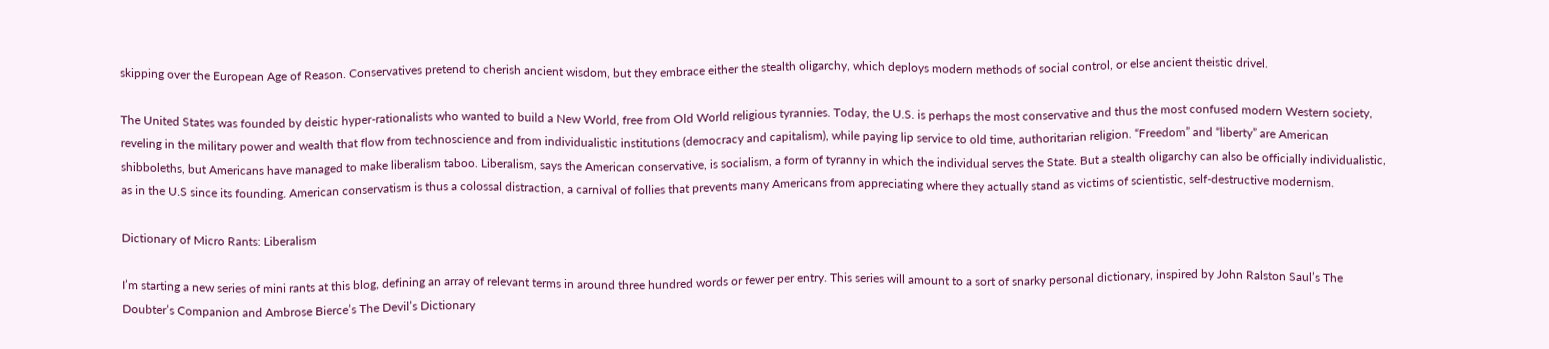skipping over the European Age of Reason. Conservatives pretend to cherish ancient wisdom, but they embrace either the stealth oligarchy, which deploys modern methods of social control, or else ancient theistic drivel.

The United States was founded by deistic hyper-rationalists who wanted to build a New World, free from Old World religious tyrannies. Today, the U.S. is perhaps the most conservative and thus the most confused modern Western society, reveling in the military power and wealth that flow from technoscience and from individualistic institutions (democracy and capitalism), while paying lip service to old time, authoritarian religion. “Freedom” and “liberty” are American shibboleths, but Americans have managed to make liberalism taboo. Liberalism, says the American conservative, is socialism, a form of tyranny in which the individual serves the State. But a stealth oligarchy can also be officially individualistic, as in the U.S since its founding. American conservatism is thus a colossal distraction, a carnival of follies that prevents many Americans from appreciating where they actually stand as victims of scientistic, self-destructive modernism.

Dictionary of Micro Rants: Liberalism

I’m starting a new series of mini rants at this blog, defining an array of relevant terms in around three hundred words or fewer per entry. This series will amount to a sort of snarky personal dictionary, inspired by John Ralston Saul’s The Doubter’s Companion and Ambrose Bierce’s The Devil’s Dictionary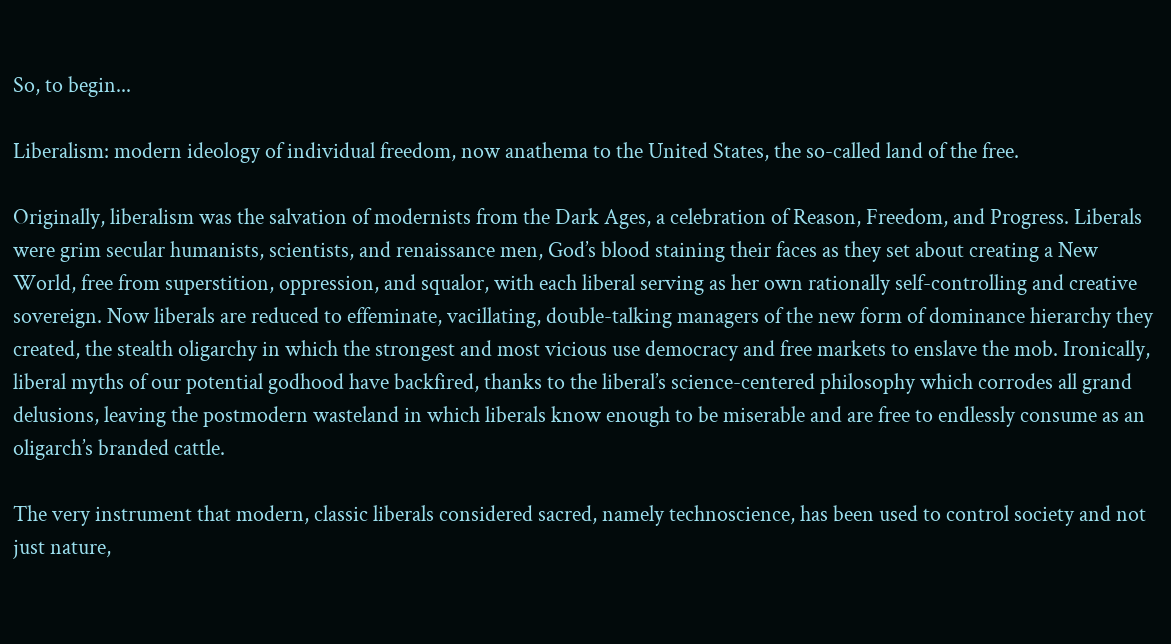So, to begin...

Liberalism: modern ideology of individual freedom, now anathema to the United States, the so-called land of the free.

Originally, liberalism was the salvation of modernists from the Dark Ages, a celebration of Reason, Freedom, and Progress. Liberals were grim secular humanists, scientists, and renaissance men, God’s blood staining their faces as they set about creating a New World, free from superstition, oppression, and squalor, with each liberal serving as her own rationally self-controlling and creative sovereign. Now liberals are reduced to effeminate, vacillating, double-talking managers of the new form of dominance hierarchy they created, the stealth oligarchy in which the strongest and most vicious use democracy and free markets to enslave the mob. Ironically, liberal myths of our potential godhood have backfired, thanks to the liberal’s science-centered philosophy which corrodes all grand delusions, leaving the postmodern wasteland in which liberals know enough to be miserable and are free to endlessly consume as an oligarch’s branded cattle.

The very instrument that modern, classic liberals considered sacred, namely technoscience, has been used to control society and not just nature,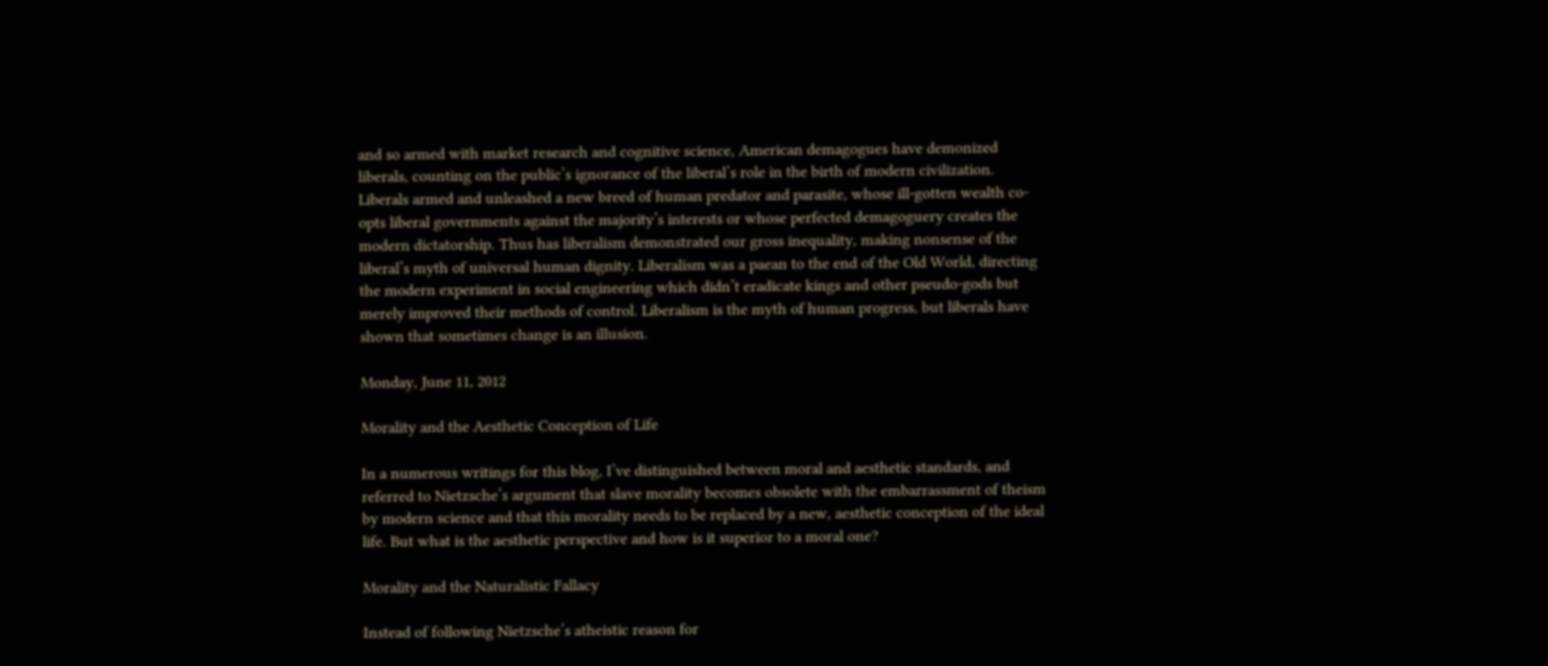and so armed with market research and cognitive science, American demagogues have demonized liberals, counting on the public’s ignorance of the liberal’s role in the birth of modern civilization. Liberals armed and unleashed a new breed of human predator and parasite, whose ill-gotten wealth co-opts liberal governments against the majority’s interests or whose perfected demagoguery creates the modern dictatorship. Thus has liberalism demonstrated our gross inequality, making nonsense of the liberal’s myth of universal human dignity. Liberalism was a paean to the end of the Old World, directing the modern experiment in social engineering which didn’t eradicate kings and other pseudo-gods but merely improved their methods of control. Liberalism is the myth of human progress, but liberals have shown that sometimes change is an illusion.

Monday, June 11, 2012

Morality and the Aesthetic Conception of Life

In a numerous writings for this blog, I’ve distinguished between moral and aesthetic standards, and referred to Nietzsche’s argument that slave morality becomes obsolete with the embarrassment of theism by modern science and that this morality needs to be replaced by a new, aesthetic conception of the ideal life. But what is the aesthetic perspective and how is it superior to a moral one?

Morality and the Naturalistic Fallacy

Instead of following Nietzsche’s atheistic reason for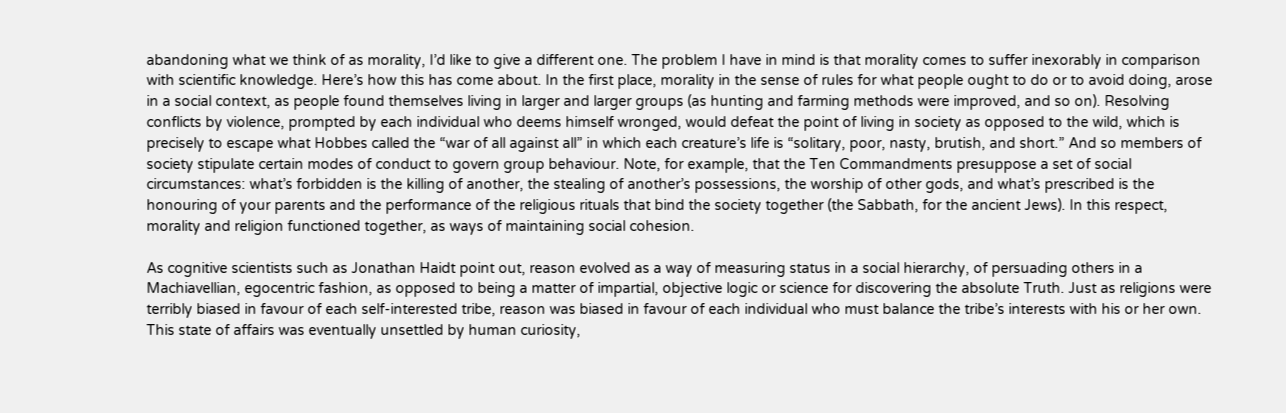abandoning what we think of as morality, I’d like to give a different one. The problem I have in mind is that morality comes to suffer inexorably in comparison with scientific knowledge. Here’s how this has come about. In the first place, morality in the sense of rules for what people ought to do or to avoid doing, arose in a social context, as people found themselves living in larger and larger groups (as hunting and farming methods were improved, and so on). Resolving conflicts by violence, prompted by each individual who deems himself wronged, would defeat the point of living in society as opposed to the wild, which is precisely to escape what Hobbes called the “war of all against all” in which each creature’s life is “solitary, poor, nasty, brutish, and short.” And so members of society stipulate certain modes of conduct to govern group behaviour. Note, for example, that the Ten Commandments presuppose a set of social circumstances: what’s forbidden is the killing of another, the stealing of another’s possessions, the worship of other gods, and what’s prescribed is the honouring of your parents and the performance of the religious rituals that bind the society together (the Sabbath, for the ancient Jews). In this respect, morality and religion functioned together, as ways of maintaining social cohesion.

As cognitive scientists such as Jonathan Haidt point out, reason evolved as a way of measuring status in a social hierarchy, of persuading others in a Machiavellian, egocentric fashion, as opposed to being a matter of impartial, objective logic or science for discovering the absolute Truth. Just as religions were terribly biased in favour of each self-interested tribe, reason was biased in favour of each individual who must balance the tribe’s interests with his or her own. This state of affairs was eventually unsettled by human curiosity,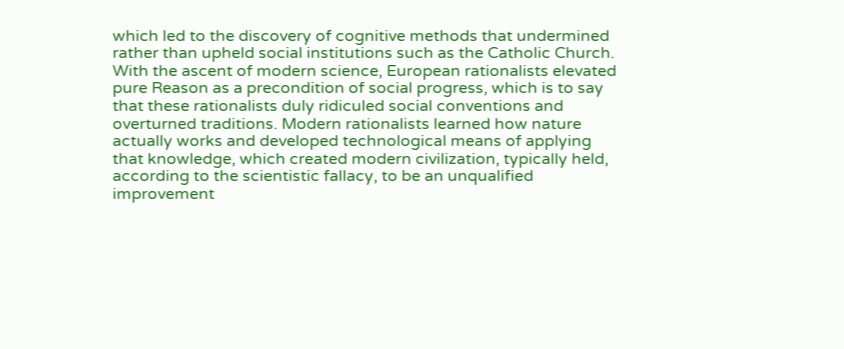which led to the discovery of cognitive methods that undermined rather than upheld social institutions such as the Catholic Church. With the ascent of modern science, European rationalists elevated pure Reason as a precondition of social progress, which is to say that these rationalists duly ridiculed social conventions and overturned traditions. Modern rationalists learned how nature actually works and developed technological means of applying that knowledge, which created modern civilization, typically held, according to the scientistic fallacy, to be an unqualified improvement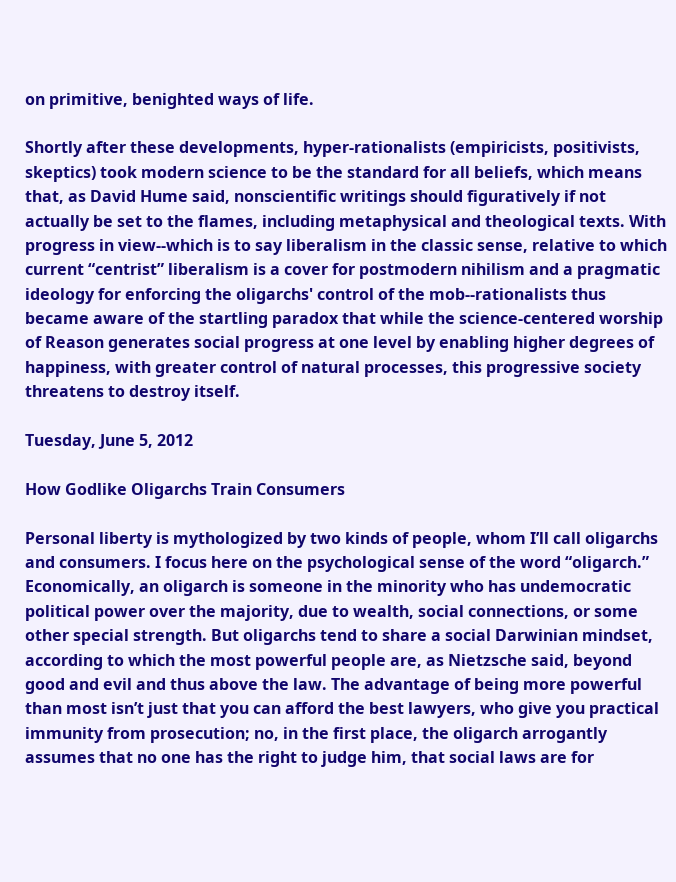on primitive, benighted ways of life.

Shortly after these developments, hyper-rationalists (empiricists, positivists, skeptics) took modern science to be the standard for all beliefs, which means that, as David Hume said, nonscientific writings should figuratively if not actually be set to the flames, including metaphysical and theological texts. With progress in view--which is to say liberalism in the classic sense, relative to which current “centrist” liberalism is a cover for postmodern nihilism and a pragmatic ideology for enforcing the oligarchs' control of the mob--rationalists thus became aware of the startling paradox that while the science-centered worship of Reason generates social progress at one level by enabling higher degrees of happiness, with greater control of natural processes, this progressive society threatens to destroy itself.

Tuesday, June 5, 2012

How Godlike Oligarchs Train Consumers

Personal liberty is mythologized by two kinds of people, whom I’ll call oligarchs and consumers. I focus here on the psychological sense of the word “oligarch.” Economically, an oligarch is someone in the minority who has undemocratic political power over the majority, due to wealth, social connections, or some other special strength. But oligarchs tend to share a social Darwinian mindset, according to which the most powerful people are, as Nietzsche said, beyond good and evil and thus above the law. The advantage of being more powerful than most isn’t just that you can afford the best lawyers, who give you practical immunity from prosecution; no, in the first place, the oligarch arrogantly assumes that no one has the right to judge him, that social laws are for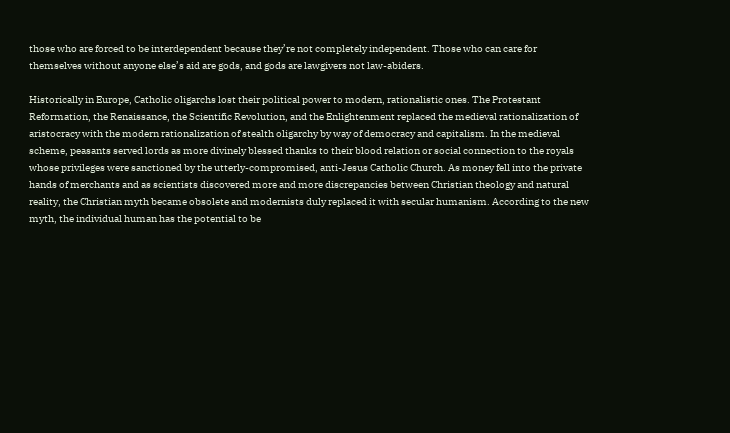those who are forced to be interdependent because they’re not completely independent. Those who can care for themselves without anyone else’s aid are gods, and gods are lawgivers not law-abiders.

Historically in Europe, Catholic oligarchs lost their political power to modern, rationalistic ones. The Protestant Reformation, the Renaissance, the Scientific Revolution, and the Enlightenment replaced the medieval rationalization of aristocracy with the modern rationalization of stealth oligarchy by way of democracy and capitalism. In the medieval scheme, peasants served lords as more divinely blessed thanks to their blood relation or social connection to the royals whose privileges were sanctioned by the utterly-compromised, anti-Jesus Catholic Church. As money fell into the private hands of merchants and as scientists discovered more and more discrepancies between Christian theology and natural reality, the Christian myth became obsolete and modernists duly replaced it with secular humanism. According to the new myth, the individual human has the potential to be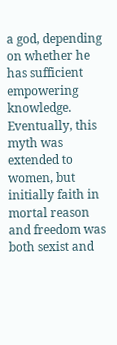a god, depending on whether he has sufficient empowering knowledge. Eventually, this myth was extended to women, but initially faith in mortal reason and freedom was both sexist and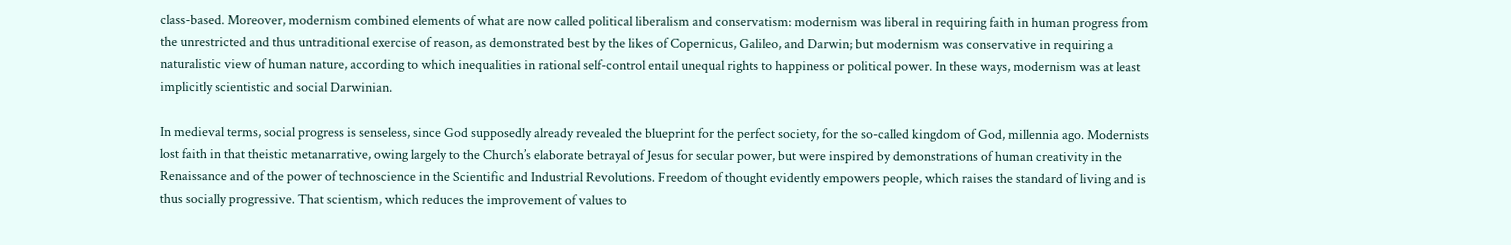class-based. Moreover, modernism combined elements of what are now called political liberalism and conservatism: modernism was liberal in requiring faith in human progress from the unrestricted and thus untraditional exercise of reason, as demonstrated best by the likes of Copernicus, Galileo, and Darwin; but modernism was conservative in requiring a naturalistic view of human nature, according to which inequalities in rational self-control entail unequal rights to happiness or political power. In these ways, modernism was at least implicitly scientistic and social Darwinian.

In medieval terms, social progress is senseless, since God supposedly already revealed the blueprint for the perfect society, for the so-called kingdom of God, millennia ago. Modernists lost faith in that theistic metanarrative, owing largely to the Church’s elaborate betrayal of Jesus for secular power, but were inspired by demonstrations of human creativity in the Renaissance and of the power of technoscience in the Scientific and Industrial Revolutions. Freedom of thought evidently empowers people, which raises the standard of living and is thus socially progressive. That scientism, which reduces the improvement of values to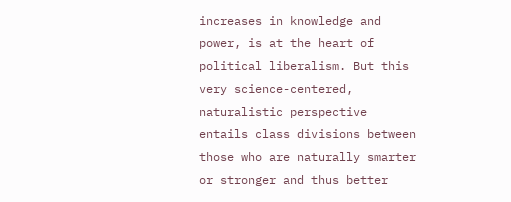increases in knowledge and power, is at the heart of political liberalism. But this very science-centered, naturalistic perspective entails class divisions between those who are naturally smarter or stronger and thus better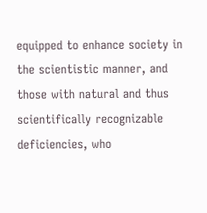equipped to enhance society in the scientistic manner, and those with natural and thus scientifically recognizable deficiencies, who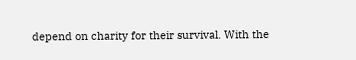depend on charity for their survival. With the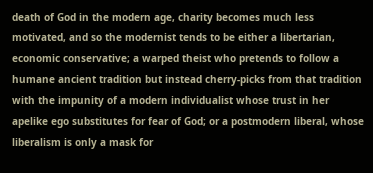death of God in the modern age, charity becomes much less motivated, and so the modernist tends to be either a libertarian, economic conservative; a warped theist who pretends to follow a humane ancient tradition but instead cherry-picks from that tradition with the impunity of a modern individualist whose trust in her apelike ego substitutes for fear of God; or a postmodern liberal, whose liberalism is only a mask for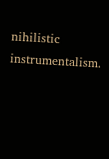nihilistic instrumentalism.